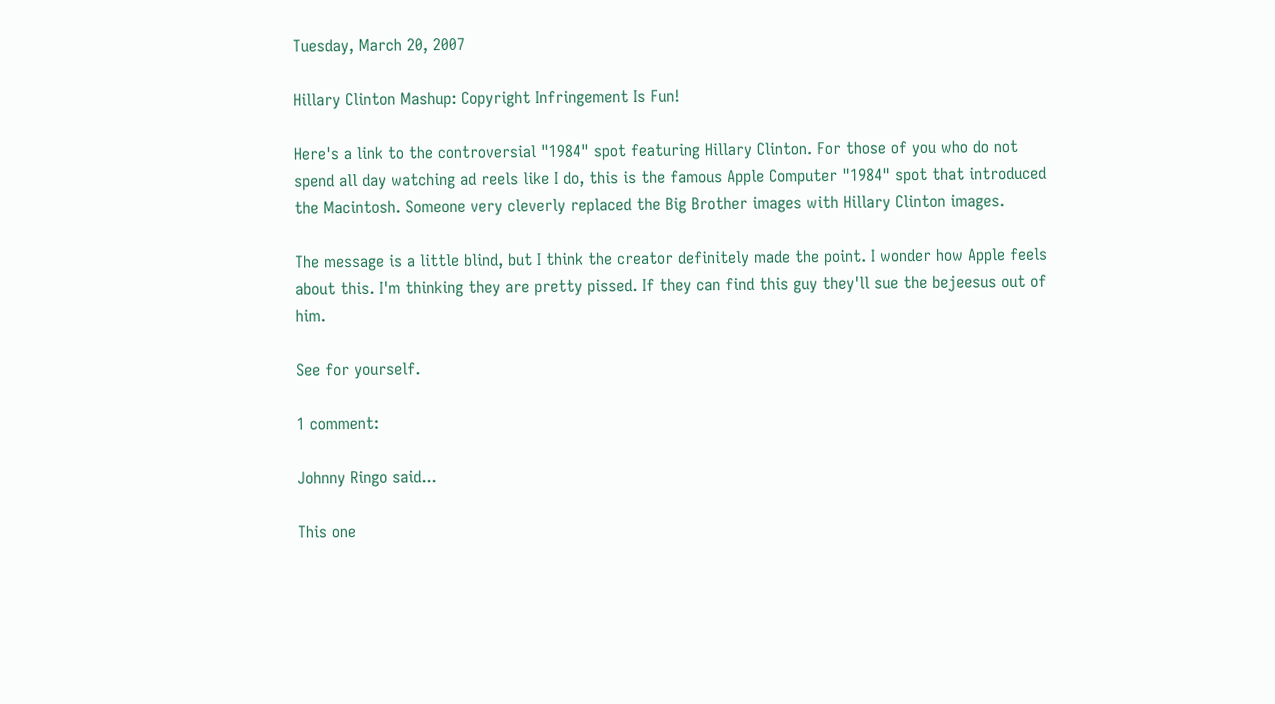Tuesday, March 20, 2007

Hillary Clinton Mashup: Copyright Infringement Is Fun!

Here's a link to the controversial "1984" spot featuring Hillary Clinton. For those of you who do not spend all day watching ad reels like I do, this is the famous Apple Computer "1984" spot that introduced the Macintosh. Someone very cleverly replaced the Big Brother images with Hillary Clinton images.

The message is a little blind, but I think the creator definitely made the point. I wonder how Apple feels about this. I'm thinking they are pretty pissed. If they can find this guy they'll sue the bejeesus out of him.

See for yourself.

1 comment:

Johnny Ringo said...

This one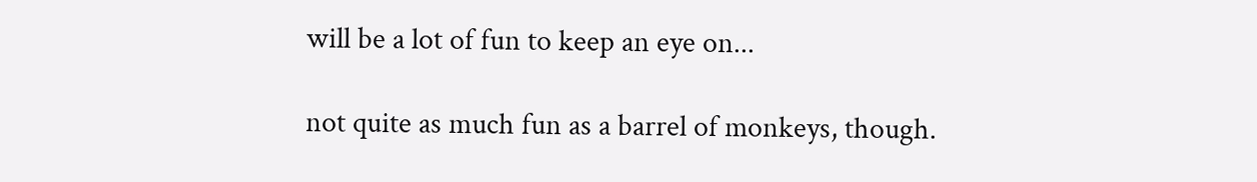will be a lot of fun to keep an eye on...

not quite as much fun as a barrel of monkeys, though.